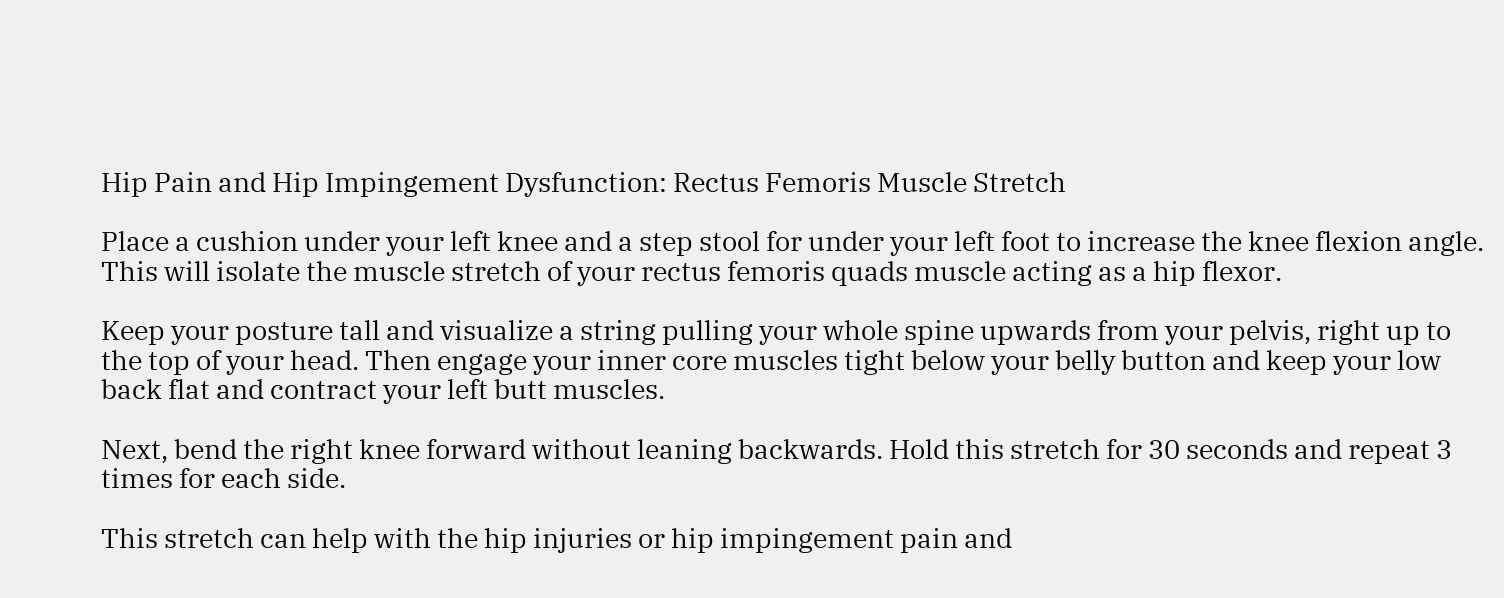Hip Pain and Hip Impingement Dysfunction: Rectus Femoris Muscle Stretch

Place a cushion under your left knee and a step stool for under your left foot to increase the knee flexion angle. This will isolate the muscle stretch of your rectus femoris quads muscle acting as a hip flexor.

Keep your posture tall and visualize a string pulling your whole spine upwards from your pelvis, right up to the top of your head. Then engage your inner core muscles tight below your belly button and keep your low back flat and contract your left butt muscles.

Next, bend the right knee forward without leaning backwards. Hold this stretch for 30 seconds and repeat 3 times for each side.

This stretch can help with the hip injuries or hip impingement pain and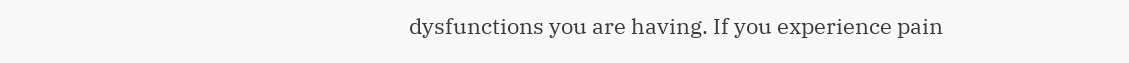dysfunctions you are having. If you experience pain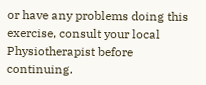or have any problems doing this exercise, consult your local Physiotherapist before continuing.